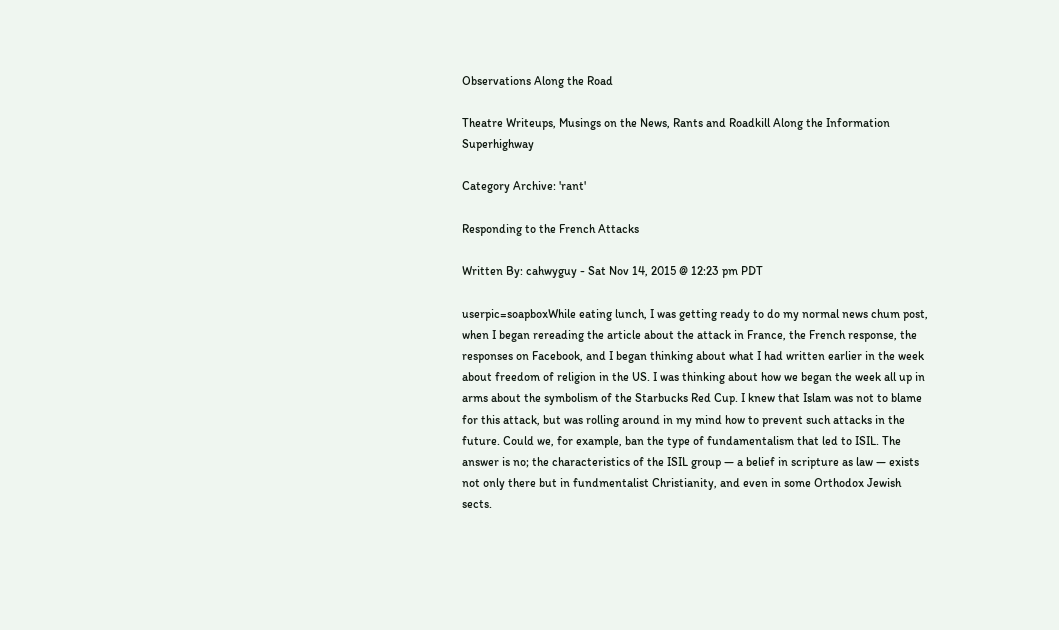Observations Along the Road

Theatre Writeups, Musings on the News, Rants and Roadkill Along the Information Superhighway

Category Archive: 'rant'

Responding to the French Attacks

Written By: cahwyguy - Sat Nov 14, 2015 @ 12:23 pm PDT

userpic=soapboxWhile eating lunch, I was getting ready to do my normal news chum post, when I began rereading the article about the attack in France, the French response, the responses on Facebook, and I began thinking about what I had written earlier in the week about freedom of religion in the US. I was thinking about how we began the week all up in arms about the symbolism of the Starbucks Red Cup. I knew that Islam was not to blame for this attack, but was rolling around in my mind how to prevent such attacks in the future. Could we, for example, ban the type of fundamentalism that led to ISIL. The answer is no; the characteristics of the ISIL group — a belief in scripture as law — exists not only there but in fundmentalist Christianity, and even in some Orthodox Jewish sects.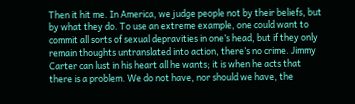Then it hit me. In America, we judge people not by their beliefs, but by what they do. To use an extreme example, one could want to commit all sorts of sexual depravities in one’s head, but if they only remain thoughts untranslated into action, there’s no crime. Jimmy Carter can lust in his heart all he wants; it is when he acts that there is a problem. We do not have, nor should we have, the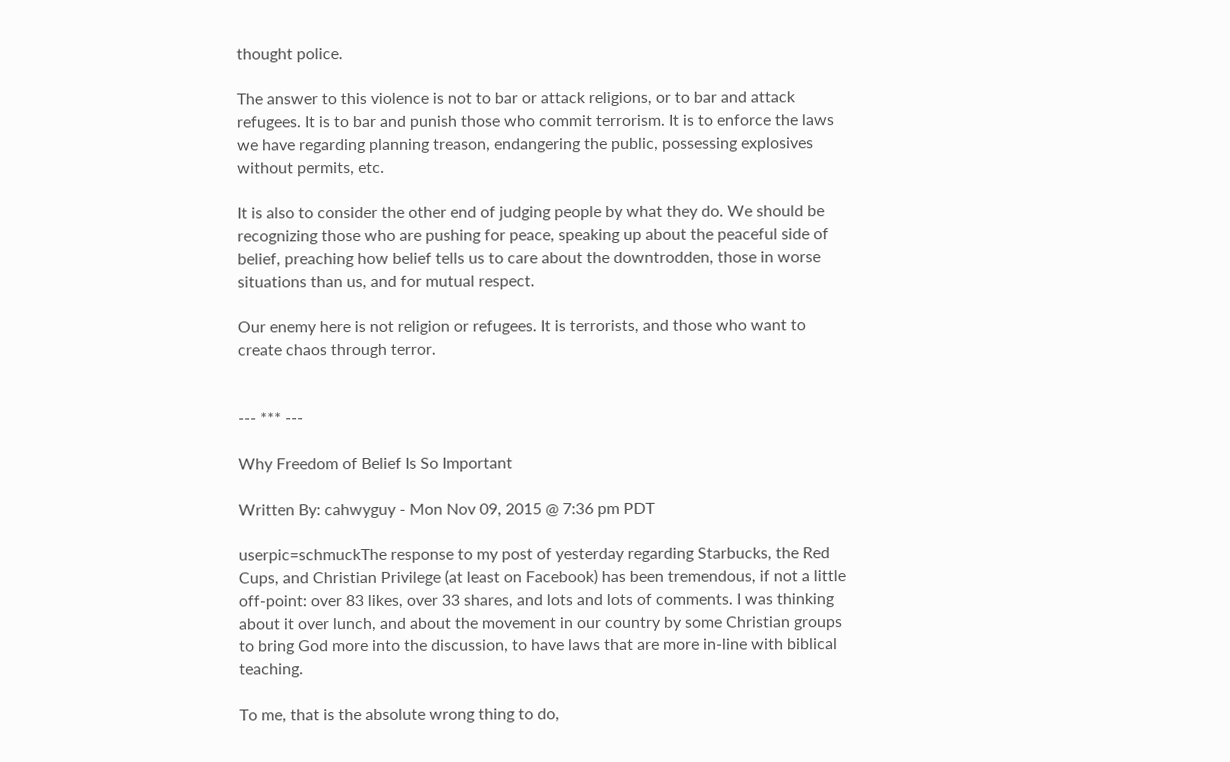thought police.

The answer to this violence is not to bar or attack religions, or to bar and attack refugees. It is to bar and punish those who commit terrorism. It is to enforce the laws we have regarding planning treason, endangering the public, possessing explosives without permits, etc.

It is also to consider the other end of judging people by what they do. We should be recognizing those who are pushing for peace, speaking up about the peaceful side of belief, preaching how belief tells us to care about the downtrodden, those in worse situations than us, and for mutual respect.

Our enemy here is not religion or refugees. It is terrorists, and those who want to create chaos through terror.


--- *** ---

Why Freedom of Belief Is So Important

Written By: cahwyguy - Mon Nov 09, 2015 @ 7:36 pm PDT

userpic=schmuckThe response to my post of yesterday regarding Starbucks, the Red Cups, and Christian Privilege (at least on Facebook) has been tremendous, if not a little off-point: over 83 likes, over 33 shares, and lots and lots of comments. I was thinking about it over lunch, and about the movement in our country by some Christian groups to bring God more into the discussion, to have laws that are more in-line with biblical teaching.

To me, that is the absolute wrong thing to do,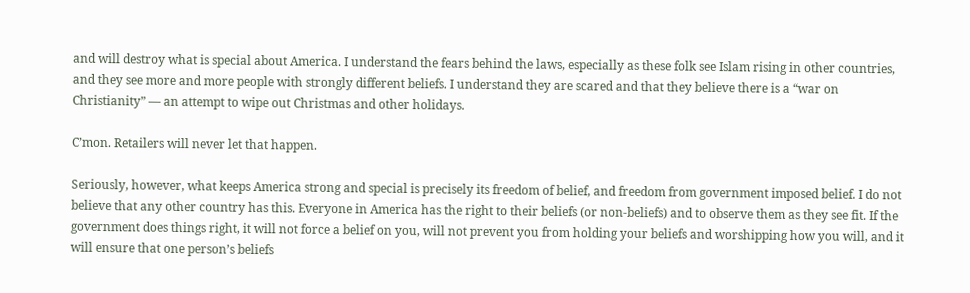and will destroy what is special about America. I understand the fears behind the laws, especially as these folk see Islam rising in other countries, and they see more and more people with strongly different beliefs. I understand they are scared and that they believe there is a “war on Christianity” — an attempt to wipe out Christmas and other holidays.

C’mon. Retailers will never let that happen.

Seriously, however, what keeps America strong and special is precisely its freedom of belief, and freedom from government imposed belief. I do not believe that any other country has this. Everyone in America has the right to their beliefs (or non-beliefs) and to observe them as they see fit. If the government does things right, it will not force a belief on you, will not prevent you from holding your beliefs and worshipping how you will, and it will ensure that one person’s beliefs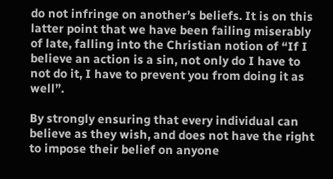do not infringe on another’s beliefs. It is on this latter point that we have been failing miserably of late, falling into the Christian notion of “If I believe an action is a sin, not only do I have to not do it, I have to prevent you from doing it as well”.

By strongly ensuring that every individual can believe as they wish, and does not have the right to impose their belief on anyone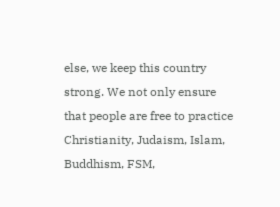else, we keep this country strong. We not only ensure that people are free to practice Christianity, Judaism, Islam, Buddhism, FSM,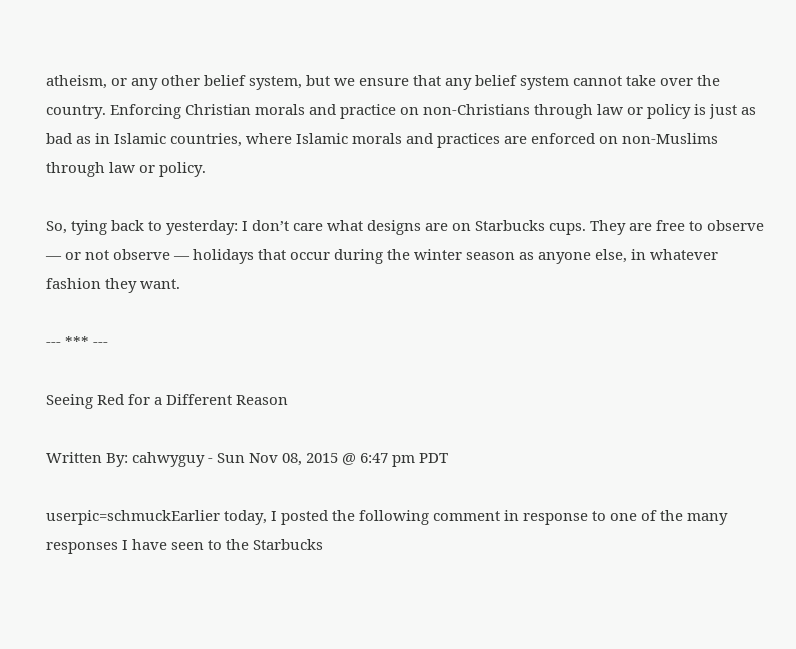atheism, or any other belief system, but we ensure that any belief system cannot take over the country. Enforcing Christian morals and practice on non-Christians through law or policy is just as bad as in Islamic countries, where Islamic morals and practices are enforced on non-Muslims through law or policy.

So, tying back to yesterday: I don’t care what designs are on Starbucks cups. They are free to observe — or not observe — holidays that occur during the winter season as anyone else, in whatever fashion they want.

--- *** ---

Seeing Red for a Different Reason

Written By: cahwyguy - Sun Nov 08, 2015 @ 6:47 pm PDT

userpic=schmuckEarlier today, I posted the following comment in response to one of the many responses I have seen to the Starbucks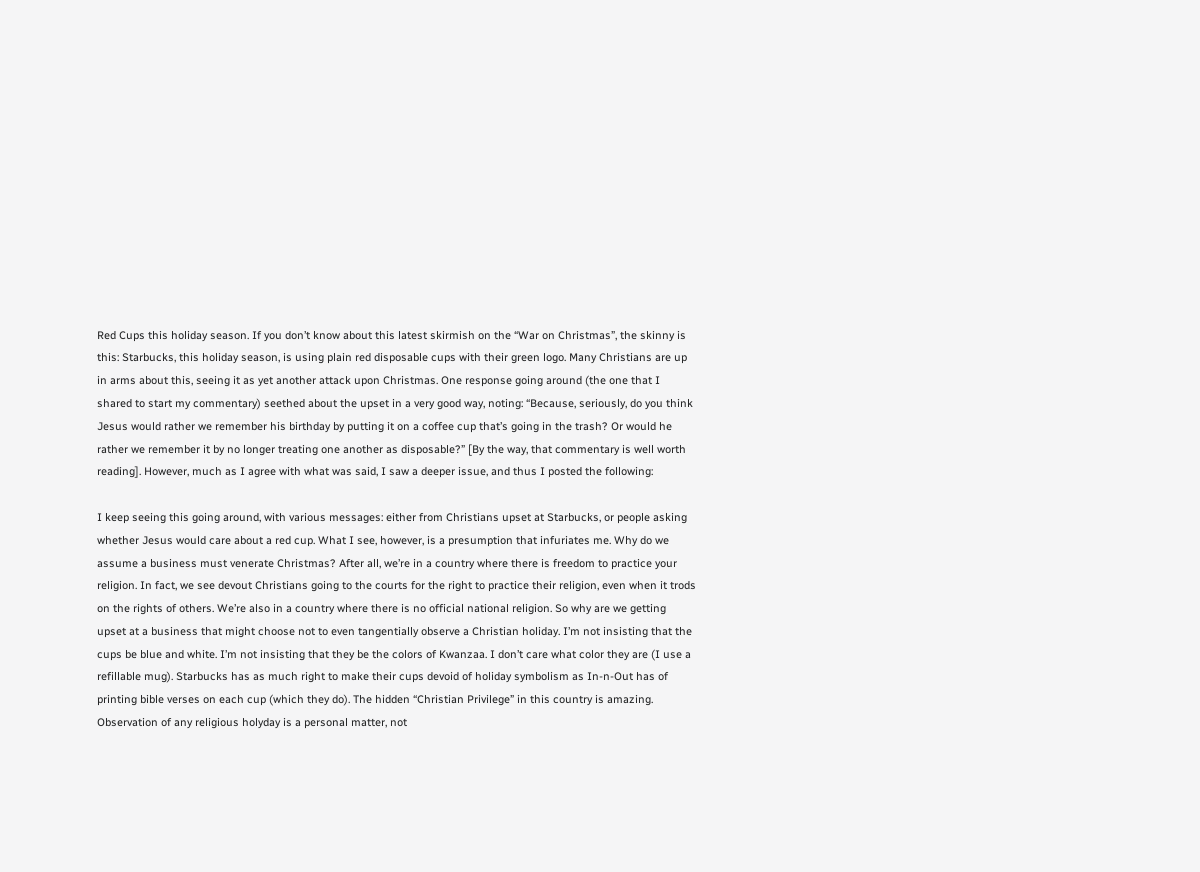Red Cups this holiday season. If you don’t know about this latest skirmish on the “War on Christmas”, the skinny is this: Starbucks, this holiday season, is using plain red disposable cups with their green logo. Many Christians are up in arms about this, seeing it as yet another attack upon Christmas. One response going around (the one that I shared to start my commentary) seethed about the upset in a very good way, noting: “Because, seriously, do you think Jesus would rather we remember his birthday by putting it on a coffee cup that’s going in the trash? Or would he rather we remember it by no longer treating one another as disposable?” [By the way, that commentary is well worth reading]. However, much as I agree with what was said, I saw a deeper issue, and thus I posted the following:

I keep seeing this going around, with various messages: either from Christians upset at Starbucks, or people asking whether Jesus would care about a red cup. What I see, however, is a presumption that infuriates me. Why do we assume a business must venerate Christmas? After all, we’re in a country where there is freedom to practice your religion. In fact, we see devout Christians going to the courts for the right to practice their religion, even when it trods on the rights of others. We’re also in a country where there is no official national religion. So why are we getting upset at a business that might choose not to even tangentially observe a Christian holiday. I’m not insisting that the cups be blue and white. I’m not insisting that they be the colors of Kwanzaa. I don’t care what color they are (I use a refillable mug). Starbucks has as much right to make their cups devoid of holiday symbolism as In-n-Out has of printing bible verses on each cup (which they do). The hidden “Christian Privilege” in this country is amazing. Observation of any religious holyday is a personal matter, not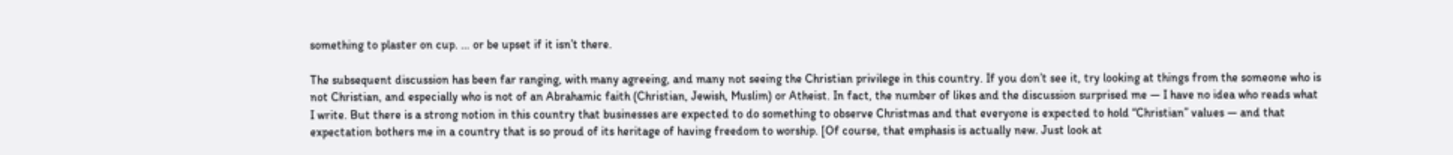something to plaster on cup. … or be upset if it isn’t there.

The subsequent discussion has been far ranging, with many agreeing, and many not seeing the Christian privilege in this country. If you don’t see it, try looking at things from the someone who is not Christian, and especially who is not of an Abrahamic faith (Christian, Jewish, Muslim) or Atheist. In fact, the number of likes and the discussion surprised me — I have no idea who reads what I write. But there is a strong notion in this country that businesses are expected to do something to observe Christmas and that everyone is expected to hold “Christian” values — and that expectation bothers me in a country that is so proud of its heritage of having freedom to worship. [Of course, that emphasis is actually new. Just look at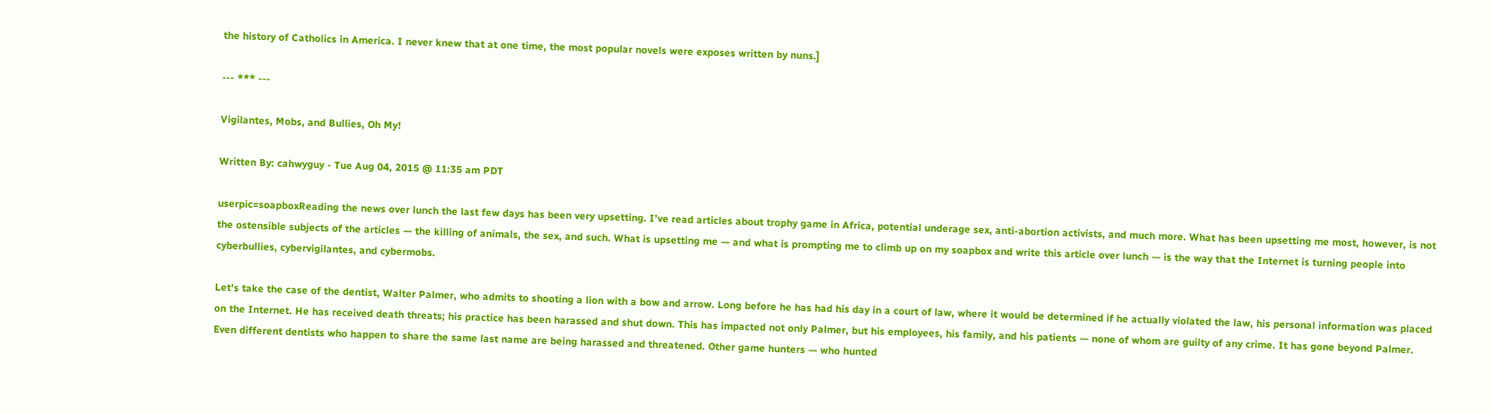the history of Catholics in America. I never knew that at one time, the most popular novels were exposes written by nuns.]

--- *** ---

Vigilantes, Mobs, and Bullies, Oh My!

Written By: cahwyguy - Tue Aug 04, 2015 @ 11:35 am PDT

userpic=soapboxReading the news over lunch the last few days has been very upsetting. I’ve read articles about trophy game in Africa, potential underage sex, anti-abortion activists, and much more. What has been upsetting me most, however, is not the ostensible subjects of the articles — the killing of animals, the sex, and such. What is upsetting me — and what is prompting me to climb up on my soapbox and write this article over lunch — is the way that the Internet is turning people into cyberbullies, cybervigilantes, and cybermobs.

Let’s take the case of the dentist, Walter Palmer, who admits to shooting a lion with a bow and arrow. Long before he has had his day in a court of law, where it would be determined if he actually violated the law, his personal information was placed on the Internet. He has received death threats; his practice has been harassed and shut down. This has impacted not only Palmer, but his employees, his family, and his patients — none of whom are guilty of any crime. It has gone beyond Palmer. Even different dentists who happen to share the same last name are being harassed and threatened. Other game hunters — who hunted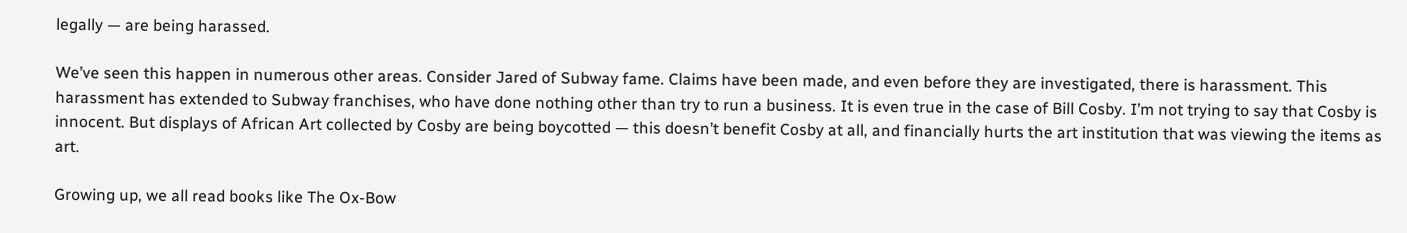legally — are being harassed.

We’ve seen this happen in numerous other areas. Consider Jared of Subway fame. Claims have been made, and even before they are investigated, there is harassment. This harassment has extended to Subway franchises, who have done nothing other than try to run a business. It is even true in the case of Bill Cosby. I’m not trying to say that Cosby is innocent. But displays of African Art collected by Cosby are being boycotted — this doesn’t benefit Cosby at all, and financially hurts the art institution that was viewing the items as art.

Growing up, we all read books like The Ox-Bow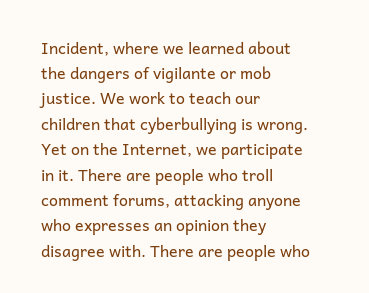Incident, where we learned about the dangers of vigilante or mob justice. We work to teach our children that cyberbullying is wrong. Yet on the Internet, we participate in it. There are people who troll comment forums, attacking anyone who expresses an opinion they disagree with. There are people who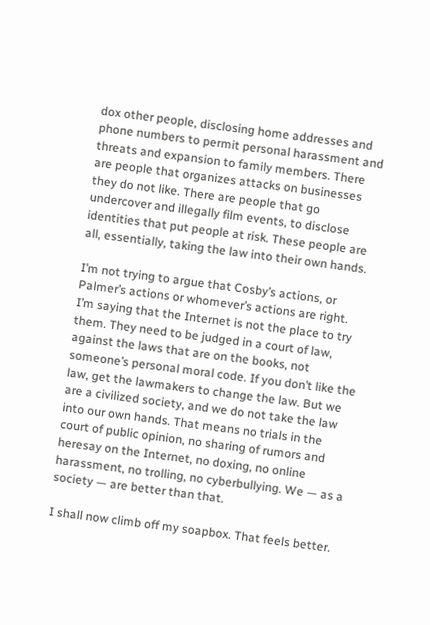dox other people, disclosing home addresses and phone numbers to permit personal harassment and threats and expansion to family members. There are people that organizes attacks on businesses they do not like. There are people that go undercover and illegally film events, to disclose identities that put people at risk. These people are all, essentially, taking the law into their own hands.

I’m not trying to argue that Cosby’s actions, or Palmer’s actions or whomever’s actions are right. I’m saying that the Internet is not the place to try them. They need to be judged in a court of law, against the laws that are on the books, not someone’s personal moral code. If you don’t like the law, get the lawmakers to change the law. But we are a civilized society, and we do not take the law into our own hands. That means no trials in the court of public opinion, no sharing of rumors and heresay on the Internet, no doxing, no online harassment, no trolling, no cyberbullying. We — as a society — are better than that.

I shall now climb off my soapbox. That feels better.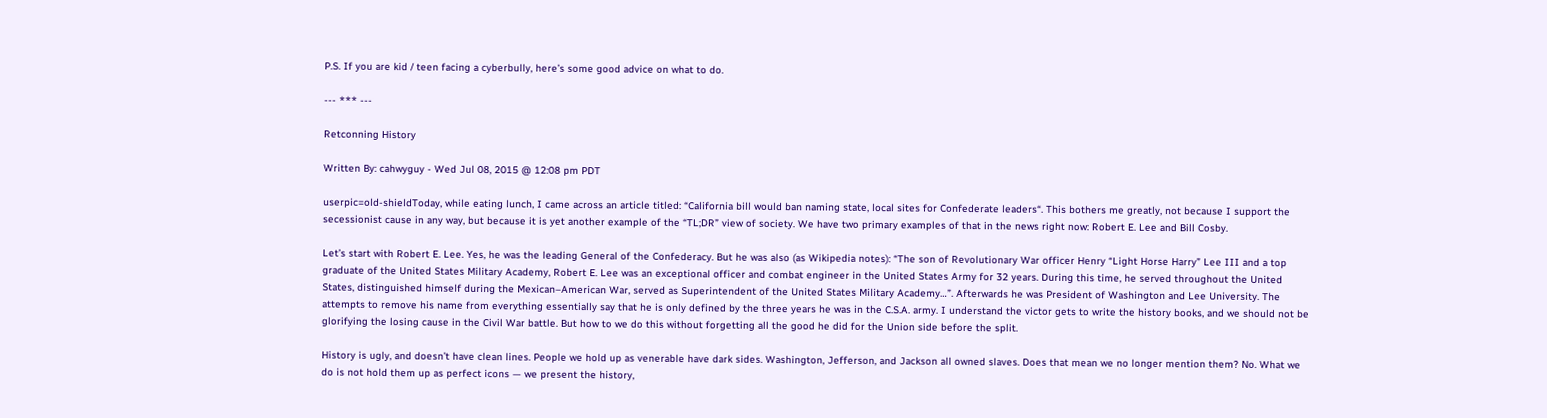P.S. If you are kid / teen facing a cyberbully, here’s some good advice on what to do.

--- *** ---

Retconning History

Written By: cahwyguy - Wed Jul 08, 2015 @ 12:08 pm PDT

userpic=old-shieldToday, while eating lunch, I came across an article titled: “California bill would ban naming state, local sites for Confederate leaders“. This bothers me greatly, not because I support the secessionist cause in any way, but because it is yet another example of the “TL;DR” view of society. We have two primary examples of that in the news right now: Robert E. Lee and Bill Cosby.

Let’s start with Robert E. Lee. Yes, he was the leading General of the Confederacy. But he was also (as Wikipedia notes): “The son of Revolutionary War officer Henry “Light Horse Harry” Lee III and a top graduate of the United States Military Academy, Robert E. Lee was an exceptional officer and combat engineer in the United States Army for 32 years. During this time, he served throughout the United States, distinguished himself during the Mexican–American War, served as Superintendent of the United States Military Academy…”. Afterwards he was President of Washington and Lee University. The attempts to remove his name from everything essentially say that he is only defined by the three years he was in the C.S.A. army. I understand the victor gets to write the history books, and we should not be glorifying the losing cause in the Civil War battle. But how to we do this without forgetting all the good he did for the Union side before the split.

History is ugly, and doesn’t have clean lines. People we hold up as venerable have dark sides. Washington, Jefferson, and Jackson all owned slaves. Does that mean we no longer mention them? No. What we do is not hold them up as perfect icons — we present the history,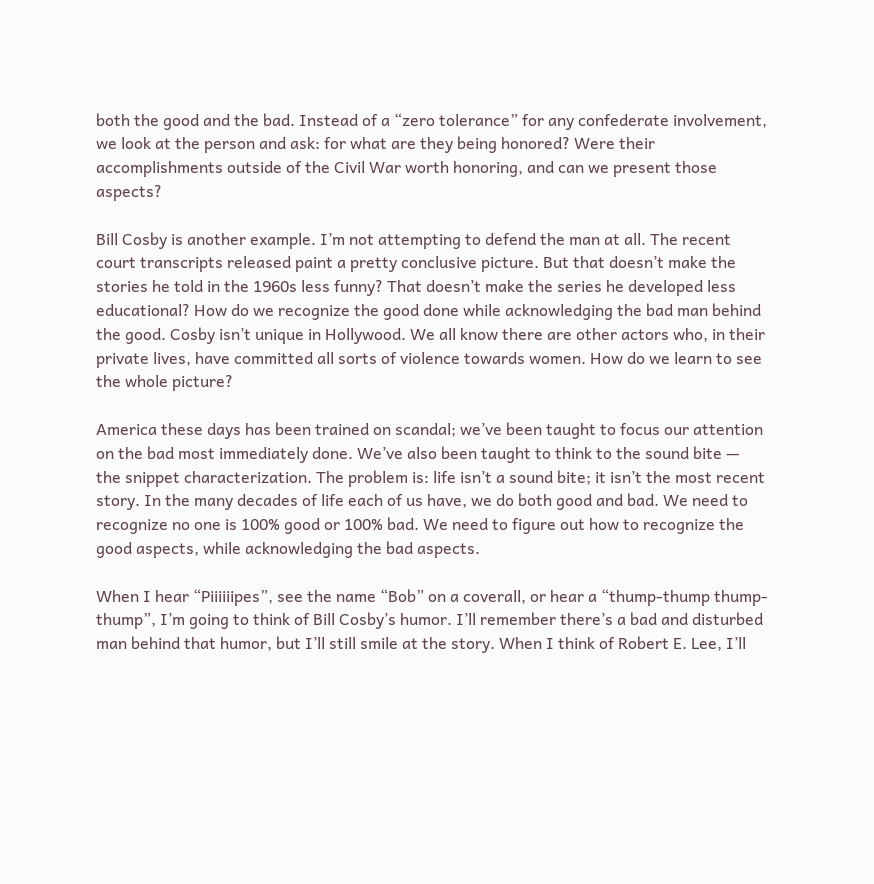both the good and the bad. Instead of a “zero tolerance” for any confederate involvement, we look at the person and ask: for what are they being honored? Were their accomplishments outside of the Civil War worth honoring, and can we present those aspects?

Bill Cosby is another example. I’m not attempting to defend the man at all. The recent court transcripts released paint a pretty conclusive picture. But that doesn’t make the stories he told in the 1960s less funny? That doesn’t make the series he developed less educational? How do we recognize the good done while acknowledging the bad man behind the good. Cosby isn’t unique in Hollywood. We all know there are other actors who, in their private lives, have committed all sorts of violence towards women. How do we learn to see the whole picture?

America these days has been trained on scandal; we’ve been taught to focus our attention on the bad most immediately done. We’ve also been taught to think to the sound bite — the snippet characterization. The problem is: life isn’t a sound bite; it isn’t the most recent story. In the many decades of life each of us have, we do both good and bad. We need to recognize no one is 100% good or 100% bad. We need to figure out how to recognize the good aspects, while acknowledging the bad aspects.

When I hear “Piiiiiipes”, see the name “Bob” on a coverall, or hear a “thump-thump thump-thump”, I’m going to think of Bill Cosby’s humor. I’ll remember there’s a bad and disturbed man behind that humor, but I’ll still smile at the story. When I think of Robert E. Lee, I’ll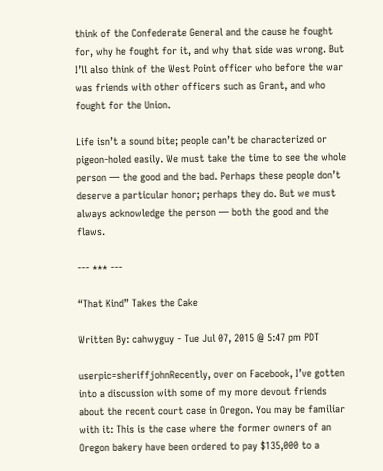think of the Confederate General and the cause he fought for, why he fought for it, and why that side was wrong. But I’ll also think of the West Point officer who before the war was friends with other officers such as Grant, and who fought for the Union.

Life isn’t a sound bite; people can’t be characterized or pigeon-holed easily. We must take the time to see the whole person — the good and the bad. Perhaps these people don’t deserve a particular honor; perhaps they do. But we must always acknowledge the person — both the good and the flaws.

--- *** ---

“That Kind” Takes the Cake

Written By: cahwyguy - Tue Jul 07, 2015 @ 5:47 pm PDT

userpic=sheriffjohnRecently, over on Facebook, I’ve gotten into a discussion with some of my more devout friends about the recent court case in Oregon. You may be familiar with it: This is the case where the former owners of an Oregon bakery have been ordered to pay $135,000 to a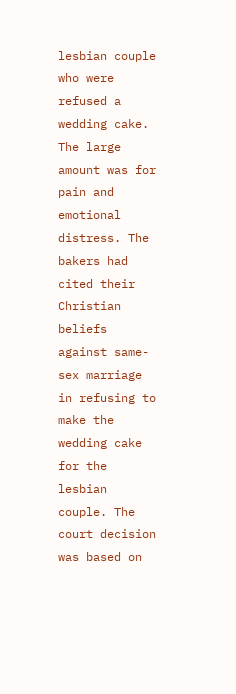lesbian couple who were refused a wedding cake. The large amount was for pain and emotional distress. The bakers had cited their Christian beliefs against same-sex marriage in refusing to make the wedding cake for the lesbian couple. The court decision was based on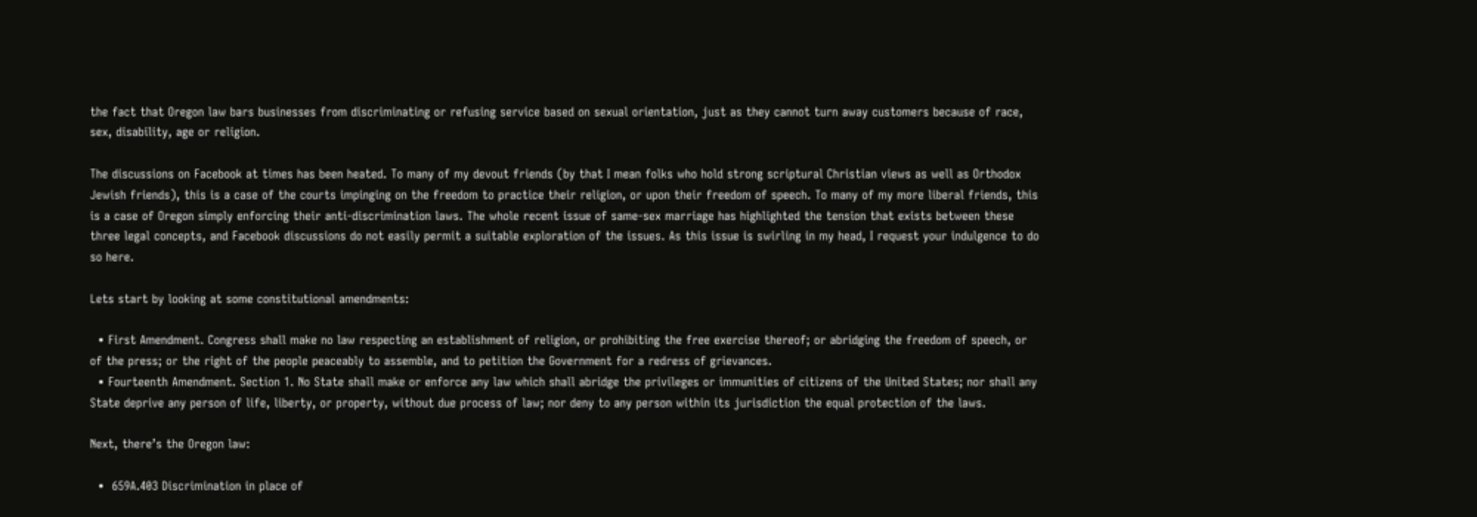the fact that Oregon law bars businesses from discriminating or refusing service based on sexual orientation, just as they cannot turn away customers because of race, sex, disability, age or religion.

The discussions on Facebook at times has been heated. To many of my devout friends (by that I mean folks who hold strong scriptural Christian views as well as Orthodox Jewish friends), this is a case of the courts impinging on the freedom to practice their religion, or upon their freedom of speech. To many of my more liberal friends, this is a case of Oregon simply enforcing their anti-discrimination laws. The whole recent issue of same-sex marriage has highlighted the tension that exists between these three legal concepts, and Facebook discussions do not easily permit a suitable exploration of the issues. As this issue is swirling in my head, I request your indulgence to do so here.

Lets start by looking at some constitutional amendments:

  • First Amendment. Congress shall make no law respecting an establishment of religion, or prohibiting the free exercise thereof; or abridging the freedom of speech, or of the press; or the right of the people peaceably to assemble, and to petition the Government for a redress of grievances.
  • Fourteenth Amendment. Section 1. No State shall make or enforce any law which shall abridge the privileges or immunities of citizens of the United States; nor shall any State deprive any person of life, liberty, or property, without due process of law; nor deny to any person within its jurisdiction the equal protection of the laws.

Next, there’s the Oregon law:

  •  659A.403 Discrimination in place of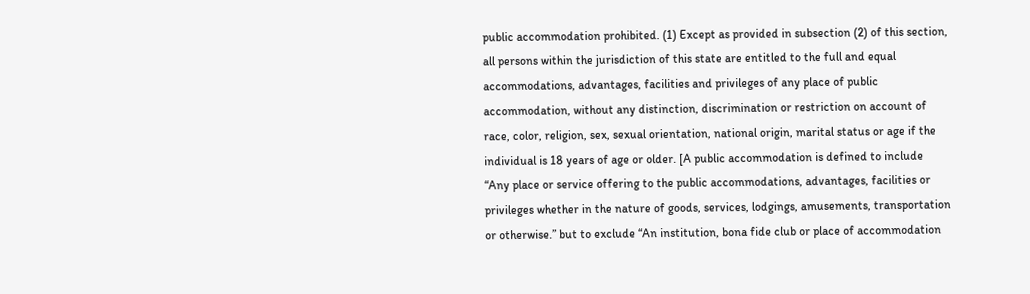public accommodation prohibited. (1) Except as provided in subsection (2) of this section, all persons within the jurisdiction of this state are entitled to the full and equal accommodations, advantages, facilities and privileges of any place of public accommodation, without any distinction, discrimination or restriction on account of race, color, religion, sex, sexual orientation, national origin, marital status or age if the individual is 18 years of age or older. [A public accommodation is defined to include “Any place or service offering to the public accommodations, advantages, facilities or privileges whether in the nature of goods, services, lodgings, amusements, transportation or otherwise.” but to exclude “An institution, bona fide club or place of accommodation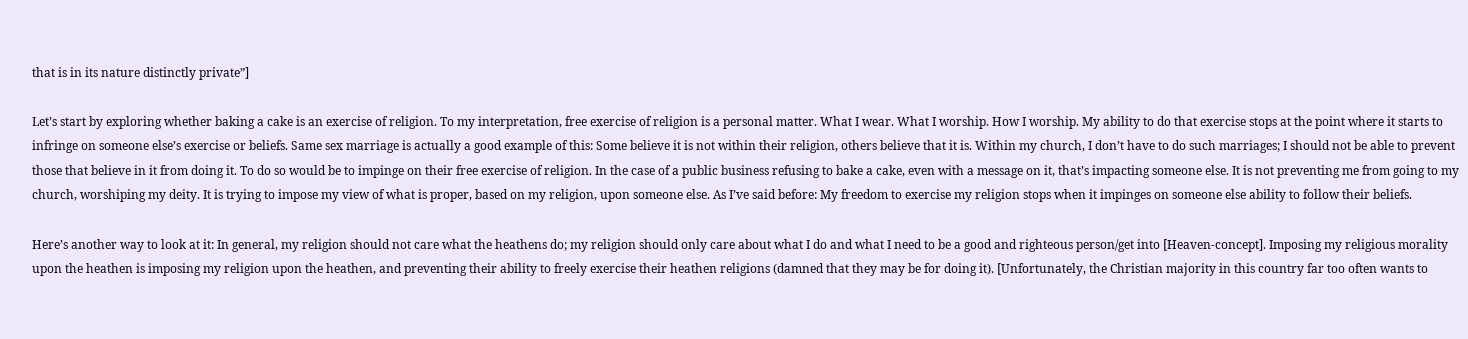that is in its nature distinctly private”]

Let’s start by exploring whether baking a cake is an exercise of religion. To my interpretation, free exercise of religion is a personal matter. What I wear. What I worship. How I worship. My ability to do that exercise stops at the point where it starts to infringe on someone else’s exercise or beliefs. Same sex marriage is actually a good example of this: Some believe it is not within their religion, others believe that it is. Within my church, I don’t have to do such marriages; I should not be able to prevent those that believe in it from doing it. To do so would be to impinge on their free exercise of religion. In the case of a public business refusing to bake a cake, even with a message on it, that’s impacting someone else. It is not preventing me from going to my church, worshiping my deity. It is trying to impose my view of what is proper, based on my religion, upon someone else. As I’ve said before: My freedom to exercise my religion stops when it impinges on someone else ability to follow their beliefs.

Here’s another way to look at it: In general, my religion should not care what the heathens do; my religion should only care about what I do and what I need to be a good and righteous person/get into [Heaven-concept]. Imposing my religious morality upon the heathen is imposing my religion upon the heathen, and preventing their ability to freely exercise their heathen religions (damned that they may be for doing it). [Unfortunately, the Christian majority in this country far too often wants to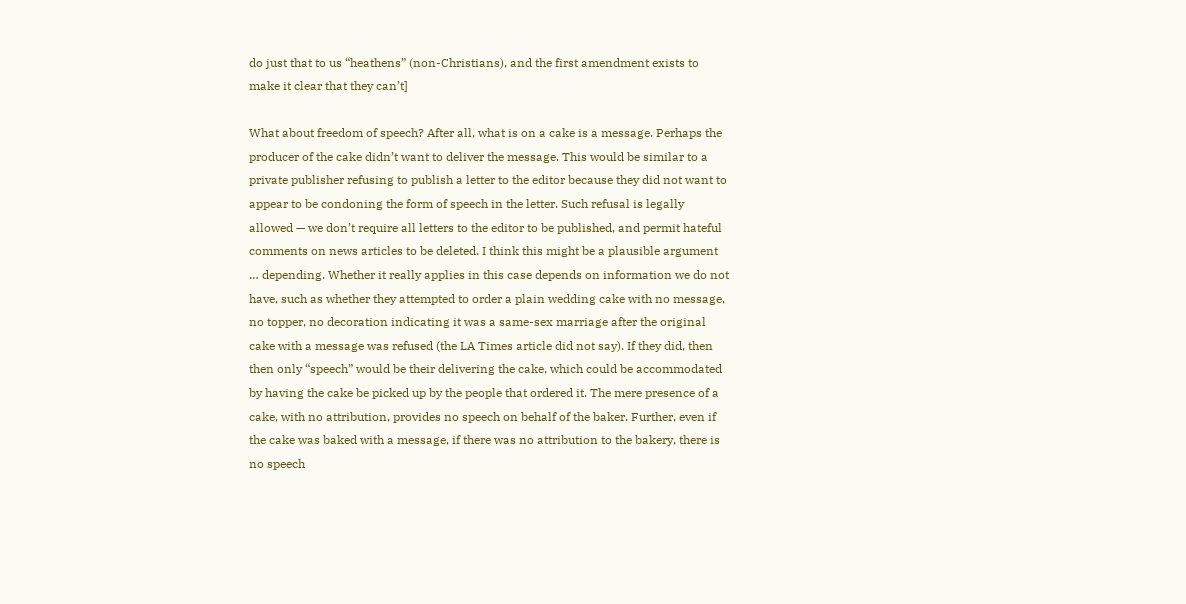do just that to us “heathens” (non-Christians), and the first amendment exists to make it clear that they can’t]

What about freedom of speech? After all, what is on a cake is a message. Perhaps the producer of the cake didn’t want to deliver the message. This would be similar to a private publisher refusing to publish a letter to the editor because they did not want to appear to be condoning the form of speech in the letter. Such refusal is legally allowed — we don’t require all letters to the editor to be published, and permit hateful comments on news articles to be deleted. I think this might be a plausible argument … depending. Whether it really applies in this case depends on information we do not have, such as whether they attempted to order a plain wedding cake with no message, no topper, no decoration indicating it was a same-sex marriage after the original cake with a message was refused (the LA Times article did not say). If they did, then then only “speech” would be their delivering the cake, which could be accommodated by having the cake be picked up by the people that ordered it. The mere presence of a cake, with no attribution, provides no speech on behalf of the baker. Further, even if the cake was baked with a message, if there was no attribution to the bakery, there is no speech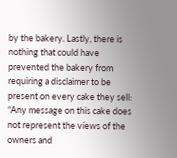by the bakery. Lastly, there is nothing that could have prevented the bakery from requiring a disclaimer to be present on every cake they sell: “Any message on this cake does not represent the views of the owners and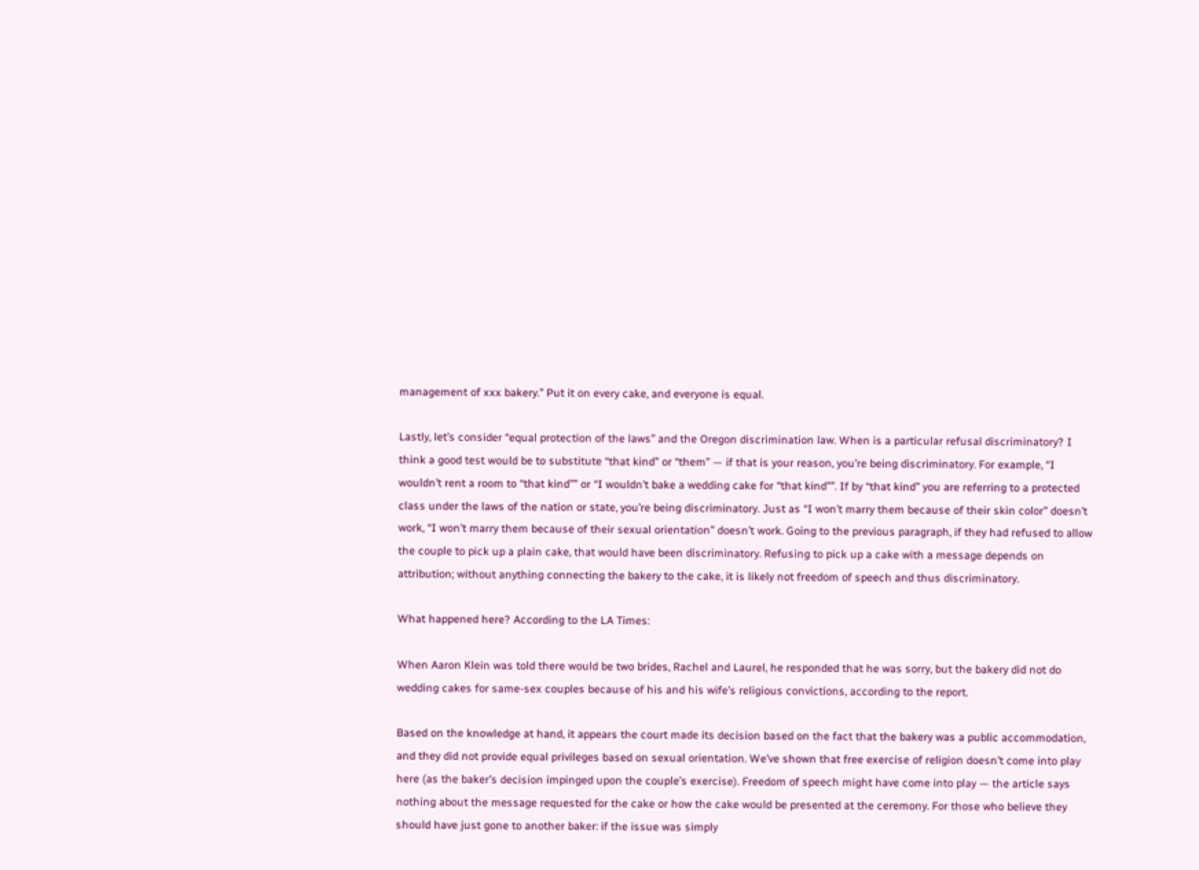management of xxx bakery.” Put it on every cake, and everyone is equal.

Lastly, let’s consider “equal protection of the laws” and the Oregon discrimination law. When is a particular refusal discriminatory? I think a good test would be to substitute “that kind” or “them” — if that is your reason, you’re being discriminatory. For example, “I wouldn’t rent a room to “that kind”” or “I wouldn’t bake a wedding cake for “that kind””. If by “that kind” you are referring to a protected class under the laws of the nation or state, you’re being discriminatory. Just as “I won’t marry them because of their skin color” doesn’t work, “I won’t marry them because of their sexual orientation” doesn’t work. Going to the previous paragraph, if they had refused to allow the couple to pick up a plain cake, that would have been discriminatory. Refusing to pick up a cake with a message depends on attribution; without anything connecting the bakery to the cake, it is likely not freedom of speech and thus discriminatory.

What happened here? According to the LA Times:

When Aaron Klein was told there would be two brides, Rachel and Laurel, he responded that he was sorry, but the bakery did not do wedding cakes for same-sex couples because of his and his wife’s religious convictions, according to the report.

Based on the knowledge at hand, it appears the court made its decision based on the fact that the bakery was a public accommodation, and they did not provide equal privileges based on sexual orientation. We’ve shown that free exercise of religion doesn’t come into play here (as the baker’s decision impinged upon the couple’s exercise). Freedom of speech might have come into play — the article says nothing about the message requested for the cake or how the cake would be presented at the ceremony. For those who believe they should have just gone to another baker: if the issue was simply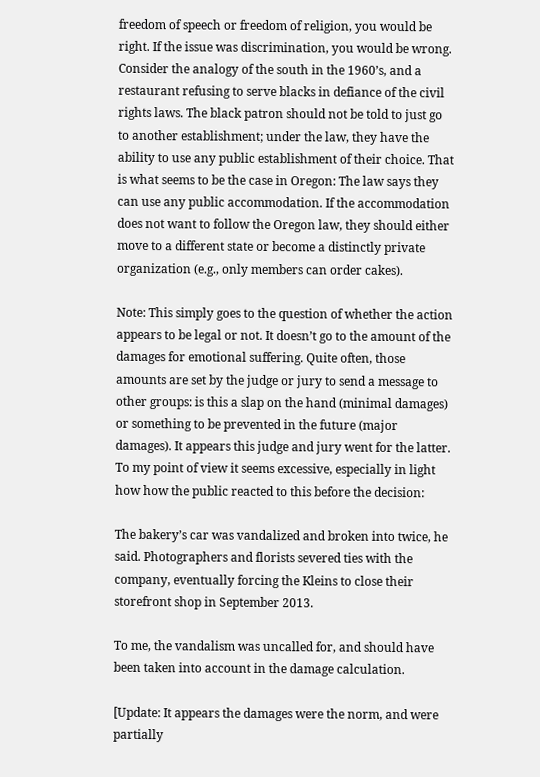freedom of speech or freedom of religion, you would be right. If the issue was discrimination, you would be wrong. Consider the analogy of the south in the 1960’s, and a restaurant refusing to serve blacks in defiance of the civil rights laws. The black patron should not be told to just go to another establishment; under the law, they have the ability to use any public establishment of their choice. That is what seems to be the case in Oregon: The law says they can use any public accommodation. If the accommodation does not want to follow the Oregon law, they should either move to a different state or become a distinctly private organization (e.g., only members can order cakes).

Note: This simply goes to the question of whether the action appears to be legal or not. It doesn’t go to the amount of the damages for emotional suffering. Quite often, those amounts are set by the judge or jury to send a message to other groups: is this a slap on the hand (minimal damages) or something to be prevented in the future (major damages). It appears this judge and jury went for the latter. To my point of view it seems excessive, especially in light how how the public reacted to this before the decision:

The bakery’s car was vandalized and broken into twice, he said. Photographers and florists severed ties with the company, eventually forcing the Kleins to close their storefront shop in September 2013.

To me, the vandalism was uncalled for, and should have been taken into account in the damage calculation.

[Update: It appears the damages were the norm, and were partially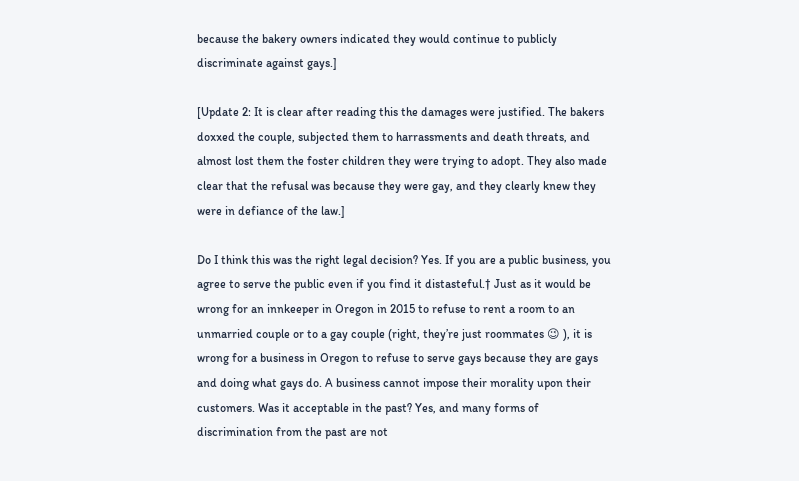because the bakery owners indicated they would continue to publicly discriminate against gays.]

[Update 2: It is clear after reading this the damages were justified. The bakers doxxed the couple, subjected them to harrassments and death threats, and almost lost them the foster children they were trying to adopt. They also made clear that the refusal was because they were gay, and they clearly knew they were in defiance of the law.]

Do I think this was the right legal decision? Yes. If you are a public business, you agree to serve the public even if you find it distasteful.† Just as it would be wrong for an innkeeper in Oregon in 2015 to refuse to rent a room to an unmarried couple or to a gay couple (right, they’re just roommates 😉 ), it is wrong for a business in Oregon to refuse to serve gays because they are gays and doing what gays do. A business cannot impose their morality upon their customers. Was it acceptable in the past? Yes, and many forms of discrimination from the past are not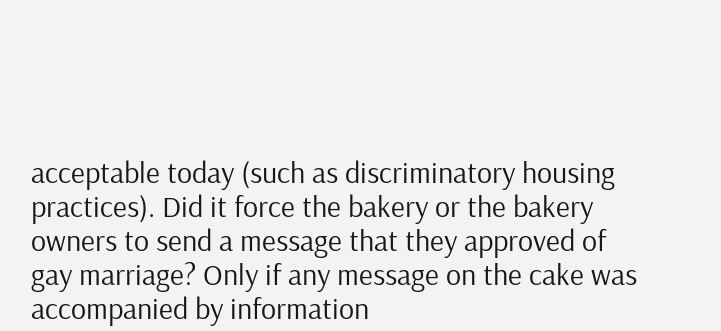acceptable today (such as discriminatory housing practices). Did it force the bakery or the bakery owners to send a message that they approved of gay marriage? Only if any message on the cake was accompanied by information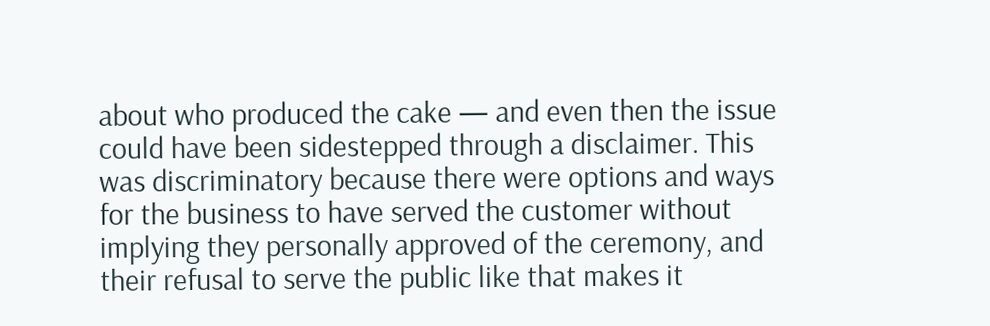about who produced the cake — and even then the issue could have been sidestepped through a disclaimer. This was discriminatory because there were options and ways for the business to have served the customer without implying they personally approved of the ceremony, and their refusal to serve the public like that makes it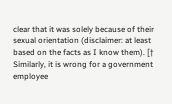clear that it was solely because of their sexual orientation (disclaimer: at least based on the facts as I know them). [† Similarly, it is wrong for a government employee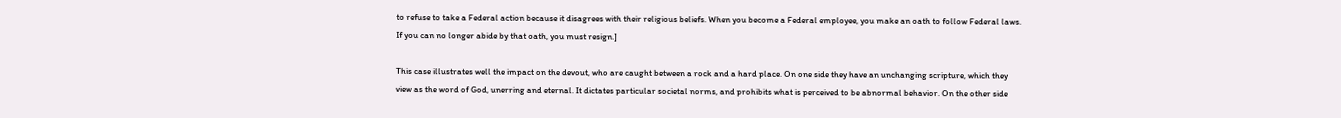to refuse to take a Federal action because it disagrees with their religious beliefs. When you become a Federal employee, you make an oath to follow Federal laws. If you can no longer abide by that oath, you must resign.]

This case illustrates well the impact on the devout, who are caught between a rock and a hard place. On one side they have an unchanging scripture, which they view as the word of God, unerring and eternal. It dictates particular societal norms, and prohibits what is perceived to be abnormal behavior. On the other side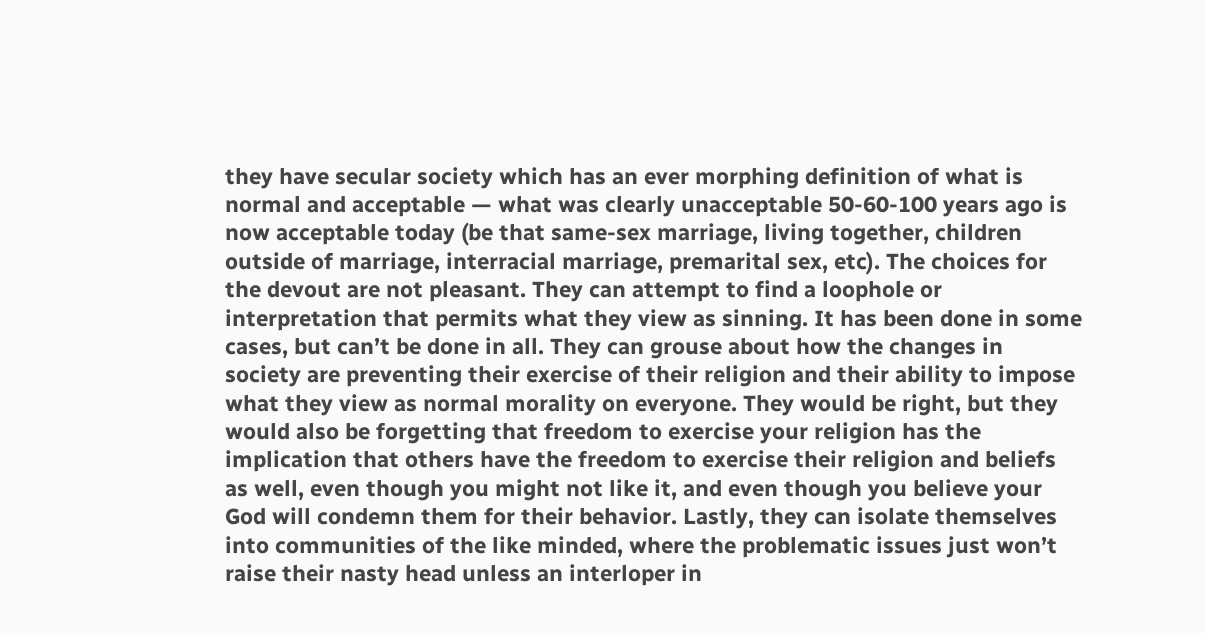they have secular society which has an ever morphing definition of what is normal and acceptable — what was clearly unacceptable 50-60-100 years ago is now acceptable today (be that same-sex marriage, living together, children outside of marriage, interracial marriage, premarital sex, etc). The choices for the devout are not pleasant. They can attempt to find a loophole or interpretation that permits what they view as sinning. It has been done in some cases, but can’t be done in all. They can grouse about how the changes in society are preventing their exercise of their religion and their ability to impose what they view as normal morality on everyone. They would be right, but they would also be forgetting that freedom to exercise your religion has the implication that others have the freedom to exercise their religion and beliefs as well, even though you might not like it, and even though you believe your God will condemn them for their behavior. Lastly, they can isolate themselves into communities of the like minded, where the problematic issues just won’t raise their nasty head unless an interloper in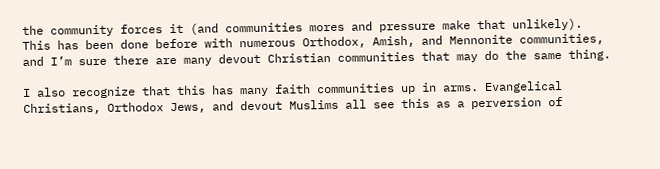the community forces it (and communities mores and pressure make that unlikely). This has been done before with numerous Orthodox, Amish, and Mennonite communities, and I’m sure there are many devout Christian communities that may do the same thing.

I also recognize that this has many faith communities up in arms. Evangelical Christians, Orthodox Jews, and devout Muslims all see this as a perversion of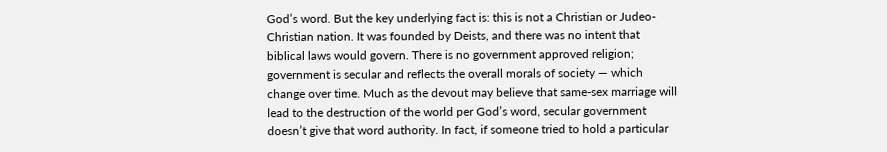God’s word. But the key underlying fact is: this is not a Christian or Judeo-Christian nation. It was founded by Deists, and there was no intent that biblical laws would govern. There is no government approved religion; government is secular and reflects the overall morals of society — which change over time. Much as the devout may believe that same-sex marriage will lead to the destruction of the world per God’s word, secular government doesn’t give that word authority. In fact, if someone tried to hold a particular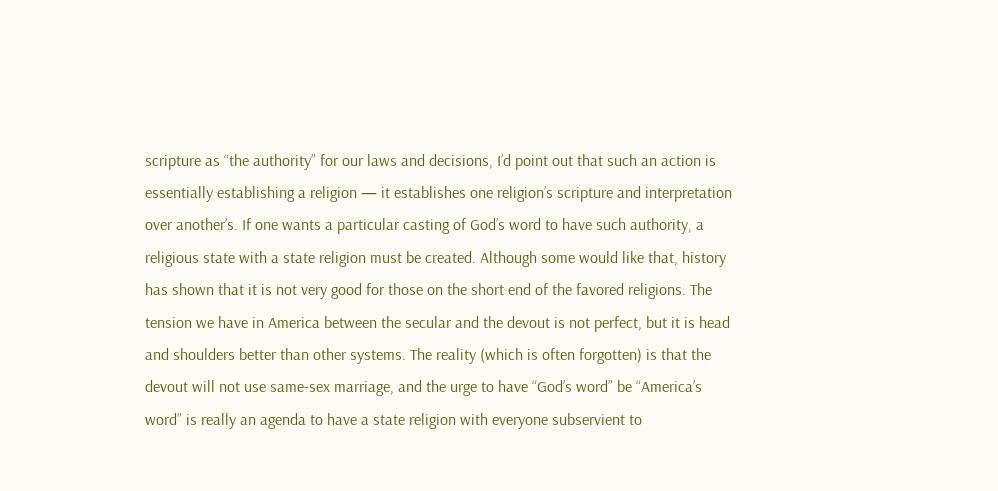scripture as “the authority” for our laws and decisions, I’d point out that such an action is essentially establishing a religion — it establishes one religion’s scripture and interpretation over another’s. If one wants a particular casting of God’s word to have such authority, a religious state with a state religion must be created. Although some would like that, history has shown that it is not very good for those on the short end of the favored religions. The tension we have in America between the secular and the devout is not perfect, but it is head and shoulders better than other systems. The reality (which is often forgotten) is that the devout will not use same-sex marriage, and the urge to have “God’s word” be “America’s word” is really an agenda to have a state religion with everyone subservient to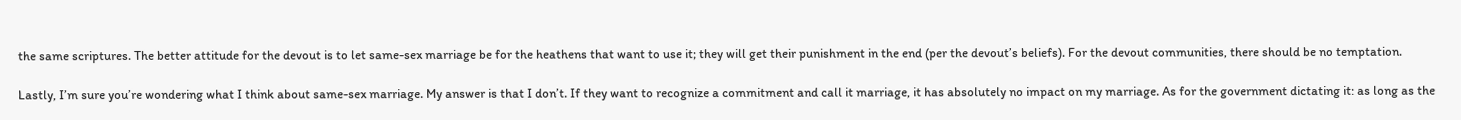the same scriptures. The better attitude for the devout is to let same-sex marriage be for the heathens that want to use it; they will get their punishment in the end (per the devout’s beliefs). For the devout communities, there should be no temptation.

Lastly, I’m sure you’re wondering what I think about same-sex marriage. My answer is that I don’t. If they want to recognize a commitment and call it marriage, it has absolutely no impact on my marriage. As for the government dictating it: as long as the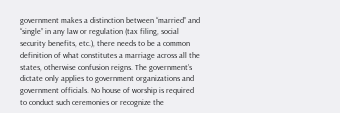government makes a distinction between “married” and “single” in any law or regulation (tax filing, social security benefits, etc.), there needs to be a common definition of what constitutes a marriage across all the states, otherwise confusion reigns. The government’s dictate only applies to government organizations and government officials. No house of worship is required to conduct such ceremonies or recognize the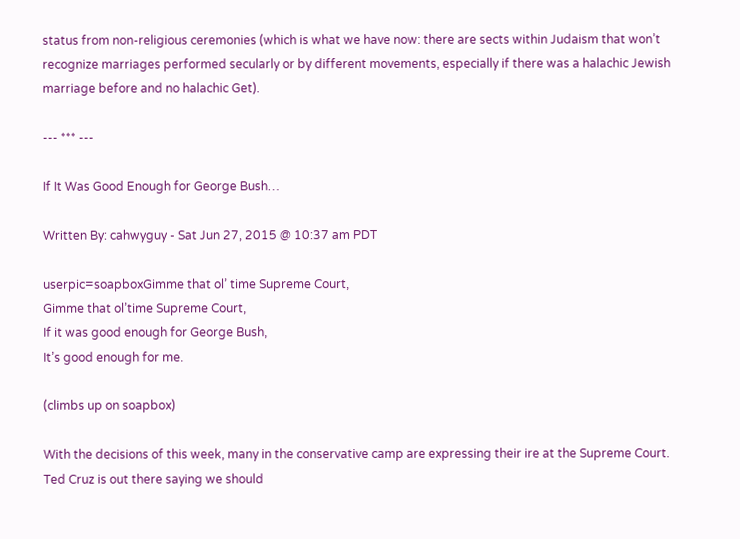status from non-religious ceremonies (which is what we have now: there are sects within Judaism that won’t recognize marriages performed secularly or by different movements, especially if there was a halachic Jewish marriage before and no halachic Get).

--- *** ---

If It Was Good Enough for George Bush…

Written By: cahwyguy - Sat Jun 27, 2015 @ 10:37 am PDT

userpic=soapboxGimme that ol’ time Supreme Court,
Gimme that ol’time Supreme Court,
If it was good enough for George Bush,
It’s good enough for me.

(climbs up on soapbox)

With the decisions of this week, many in the conservative camp are expressing their ire at the Supreme Court. Ted Cruz is out there saying we should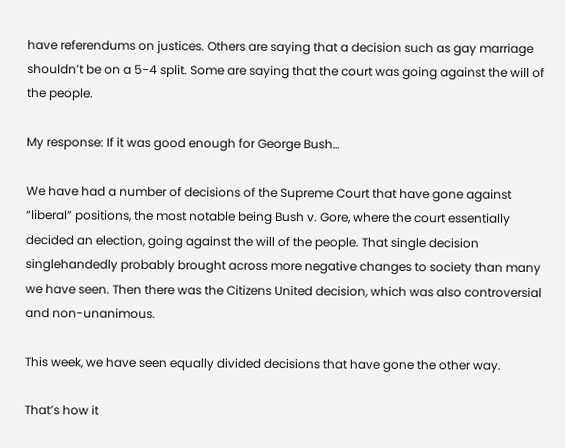have referendums on justices. Others are saying that a decision such as gay marriage shouldn’t be on a 5-4 split. Some are saying that the court was going against the will of the people.

My response: If it was good enough for George Bush…

We have had a number of decisions of the Supreme Court that have gone against “liberal” positions, the most notable being Bush v. Gore, where the court essentially decided an election, going against the will of the people. That single decision singlehandedly probably brought across more negative changes to society than many we have seen. Then there was the Citizens United decision, which was also controversial and non-unanimous.

This week, we have seen equally divided decisions that have gone the other way.

That’s how it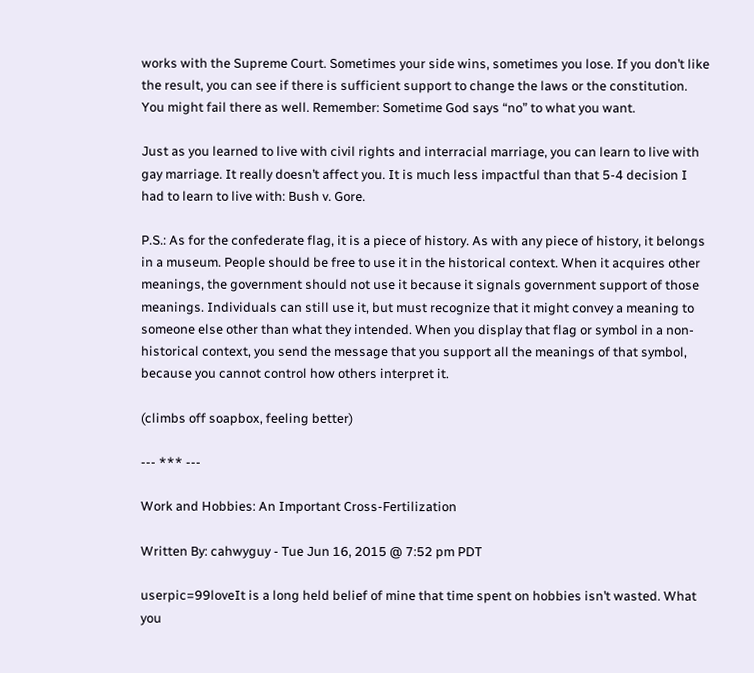works with the Supreme Court. Sometimes your side wins, sometimes you lose. If you don’t like the result, you can see if there is sufficient support to change the laws or the constitution. You might fail there as well. Remember: Sometime God says “no” to what you want.

Just as you learned to live with civil rights and interracial marriage, you can learn to live with gay marriage. It really doesn’t affect you. It is much less impactful than that 5-4 decision I had to learn to live with: Bush v. Gore.

P.S.: As for the confederate flag, it is a piece of history. As with any piece of history, it belongs in a museum. People should be free to use it in the historical context. When it acquires other meanings, the government should not use it because it signals government support of those meanings. Individuals can still use it, but must recognize that it might convey a meaning to someone else other than what they intended. When you display that flag or symbol in a non-historical context, you send the message that you support all the meanings of that symbol, because you cannot control how others interpret it.

(climbs off soapbox, feeling better)

--- *** ---

Work and Hobbies: An Important Cross-Fertilization

Written By: cahwyguy - Tue Jun 16, 2015 @ 7:52 pm PDT

userpic=99loveIt is a long held belief of mine that time spent on hobbies isn’t wasted. What you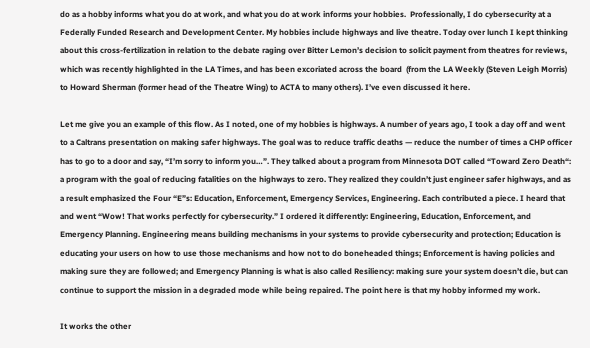do as a hobby informs what you do at work, and what you do at work informs your hobbies.  Professionally, I do cybersecurity at a Federally Funded Research and Development Center. My hobbies include highways and live theatre. Today over lunch I kept thinking about this cross-fertilization in relation to the debate raging over Bitter Lemon’s decision to solicit payment from theatres for reviews, which was recently highlighted in the LA Times, and has been excoriated across the board  (from the LA Weekly (Steven Leigh Morris) to Howard Sherman (former head of the Theatre Wing) to ACTA to many others). I’ve even discussed it here.

Let me give you an example of this flow. As I noted, one of my hobbies is highways. A number of years ago, I took a day off and went to a Caltrans presentation on making safer highways. The goal was to reduce traffic deaths — reduce the number of times a CHP officer has to go to a door and say, “I’m sorry to inform you…”. They talked about a program from Minnesota DOT called “Toward Zero Death“: a program with the goal of reducing fatalities on the highways to zero. They realized they couldn’t just engineer safer highways, and as a result emphasized the Four “E”s: Education, Enforcement, Emergency Services, Engineering. Each contributed a piece. I heard that and went “Wow! That works perfectly for cybersecurity.” I ordered it differently: Engineering, Education, Enforcement, and Emergency Planning. Engineering means building mechanisms in your systems to provide cybersecurity and protection; Education is educating your users on how to use those mechanisms and how not to do boneheaded things; Enforcement is having policies and making sure they are followed; and Emergency Planning is what is also called Resiliency: making sure your system doesn’t die, but can continue to support the mission in a degraded mode while being repaired. The point here is that my hobby informed my work.

It works the other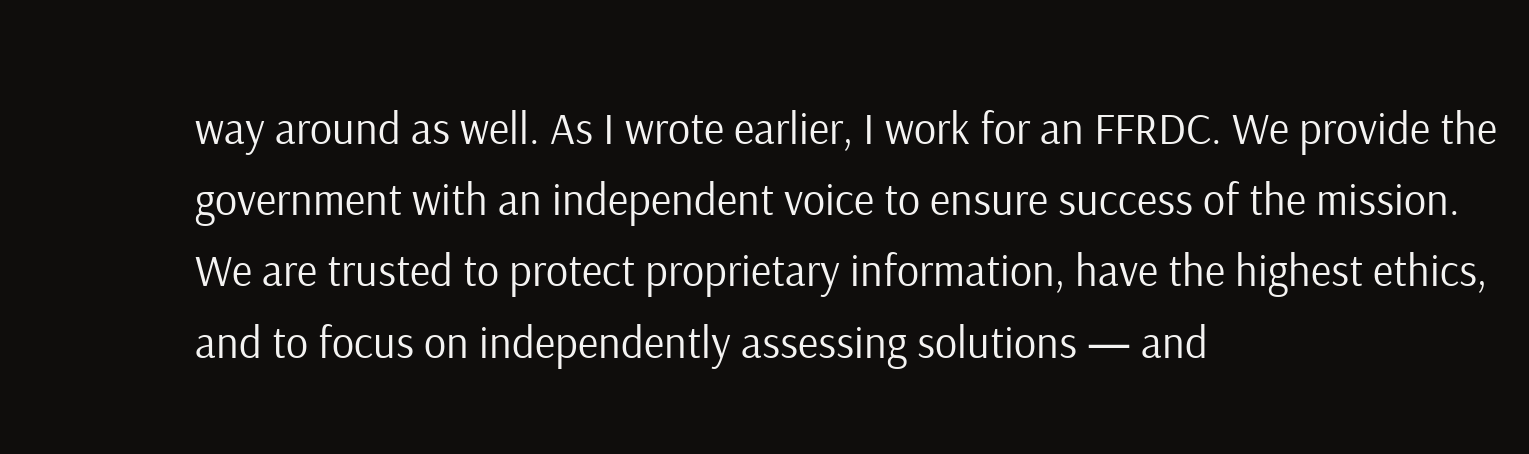way around as well. As I wrote earlier, I work for an FFRDC. We provide the government with an independent voice to ensure success of the mission. We are trusted to protect proprietary information, have the highest ethics, and to focus on independently assessing solutions — and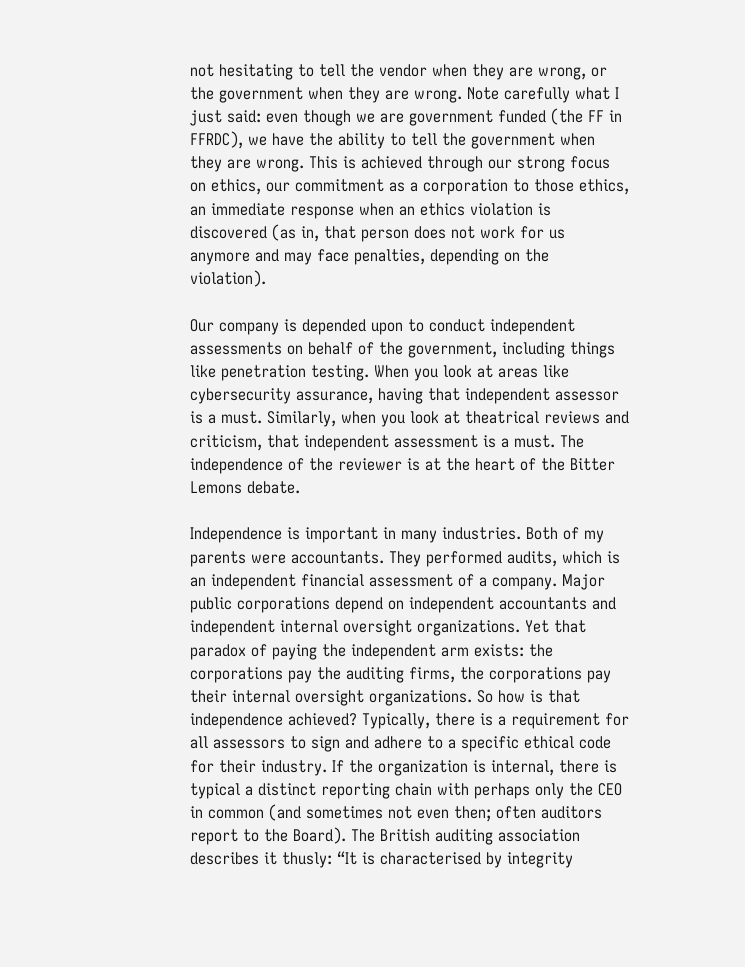not hesitating to tell the vendor when they are wrong, or the government when they are wrong. Note carefully what I just said: even though we are government funded (the FF in FFRDC), we have the ability to tell the government when they are wrong. This is achieved through our strong focus on ethics, our commitment as a corporation to those ethics, an immediate response when an ethics violation is discovered (as in, that person does not work for us anymore and may face penalties, depending on the violation).

Our company is depended upon to conduct independent assessments on behalf of the government, including things like penetration testing. When you look at areas like cybersecurity assurance, having that independent assessor is a must. Similarly, when you look at theatrical reviews and criticism, that independent assessment is a must. The independence of the reviewer is at the heart of the Bitter Lemons debate.

Independence is important in many industries. Both of my parents were accountants. They performed audits, which is an independent financial assessment of a company. Major public corporations depend on independent accountants and independent internal oversight organizations. Yet that paradox of paying the independent arm exists: the corporations pay the auditing firms, the corporations pay their internal oversight organizations. So how is that independence achieved? Typically, there is a requirement for all assessors to sign and adhere to a specific ethical code for their industry. If the organization is internal, there is typical a distinct reporting chain with perhaps only the CEO in common (and sometimes not even then; often auditors report to the Board). The British auditing association describes it thusly: “It is characterised by integrity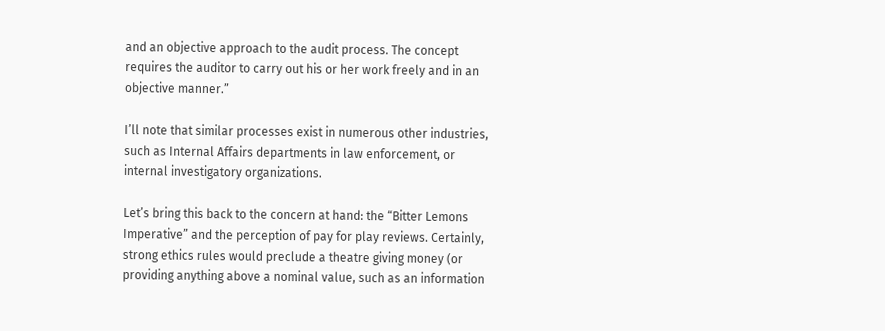and an objective approach to the audit process. The concept requires the auditor to carry out his or her work freely and in an objective manner.”

I’ll note that similar processes exist in numerous other industries, such as Internal Affairs departments in law enforcement, or internal investigatory organizations.

Let’s bring this back to the concern at hand: the “Bitter Lemons Imperative” and the perception of pay for play reviews. Certainly, strong ethics rules would preclude a theatre giving money (or providing anything above a nominal value, such as an information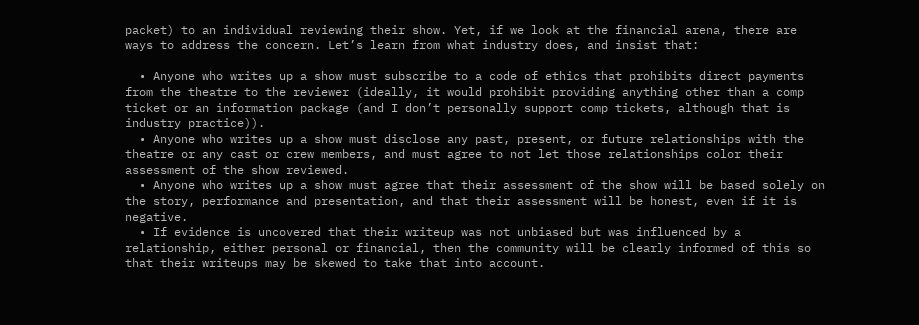packet) to an individual reviewing their show. Yet, if we look at the financial arena, there are ways to address the concern. Let’s learn from what industry does, and insist that:

  • Anyone who writes up a show must subscribe to a code of ethics that prohibits direct payments from the theatre to the reviewer (ideally, it would prohibit providing anything other than a comp ticket or an information package (and I don’t personally support comp tickets, although that is industry practice)).
  • Anyone who writes up a show must disclose any past, present, or future relationships with the theatre or any cast or crew members, and must agree to not let those relationships color their assessment of the show reviewed.
  • Anyone who writes up a show must agree that their assessment of the show will be based solely on the story, performance and presentation, and that their assessment will be honest, even if it is negative.
  • If evidence is uncovered that their writeup was not unbiased but was influenced by a relationship, either personal or financial, then the community will be clearly informed of this so that their writeups may be skewed to take that into account.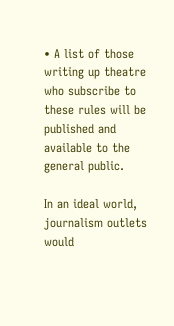• A list of those writing up theatre who subscribe to these rules will be published and available to the general public.

In an ideal world, journalism outlets would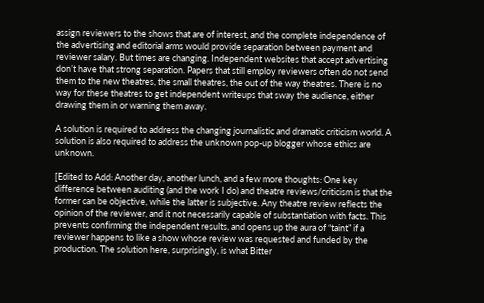assign reviewers to the shows that are of interest, and the complete independence of the advertising and editorial arms would provide separation between payment and reviewer salary. But times are changing. Independent websites that accept advertising don’t have that strong separation. Papers that still employ reviewers often do not send them to the new theatres, the small theatres, the out of the way theatres. There is no way for these theatres to get independent writeups that sway the audience, either drawing them in or warning them away.

A solution is required to address the changing journalistic and dramatic criticism world. A solution is also required to address the unknown pop-up blogger whose ethics are unknown.

[Edited to Add: Another day, another lunch, and a few more thoughts: One key difference between auditing (and the work I do) and theatre reviews/criticism is that the former can be objective, while the latter is subjective. Any theatre review reflects the opinion of the reviewer, and it not necessarily capable of substantiation with facts. This prevents confirming the independent results, and opens up the aura of “taint” if a reviewer happens to like a show whose review was requested and funded by the production. The solution here, surprisingly, is what Bitter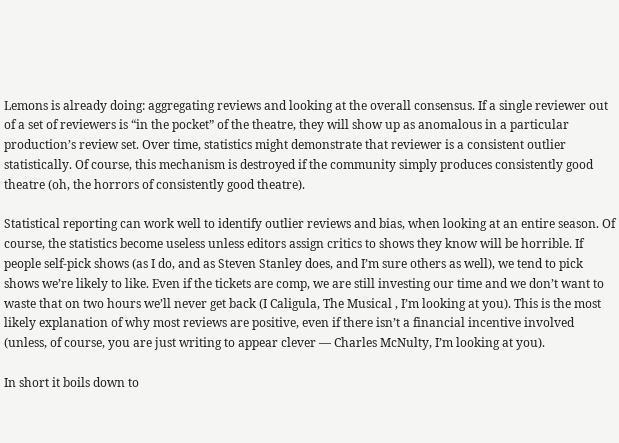Lemons is already doing: aggregating reviews and looking at the overall consensus. If a single reviewer out of a set of reviewers is “in the pocket” of the theatre, they will show up as anomalous in a particular production’s review set. Over time, statistics might demonstrate that reviewer is a consistent outlier statistically. Of course, this mechanism is destroyed if the community simply produces consistently good theatre (oh, the horrors of consistently good theatre).

Statistical reporting can work well to identify outlier reviews and bias, when looking at an entire season. Of course, the statistics become useless unless editors assign critics to shows they know will be horrible. If people self-pick shows (as I do, and as Steven Stanley does, and I’m sure others as well), we tend to pick shows we’re likely to like. Even if the tickets are comp, we are still investing our time and we don’t want to waste that on two hours we’ll never get back (I Caligula, The Musical , I’m looking at you). This is the most likely explanation of why most reviews are positive, even if there isn’t a financial incentive involved (unless, of course, you are just writing to appear clever — Charles McNulty, I’m looking at you).

In short it boils down to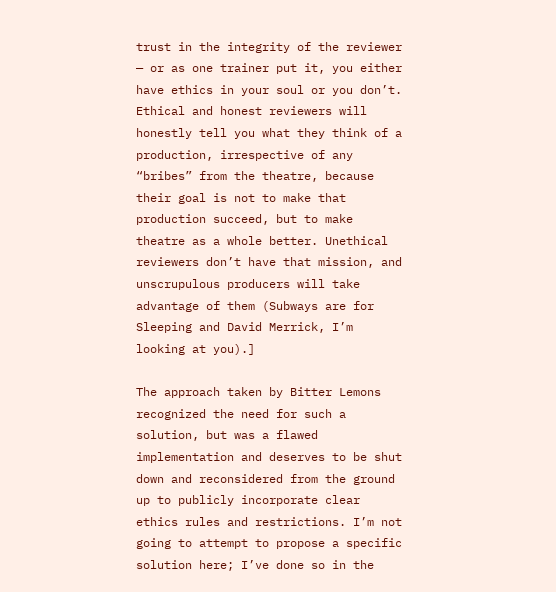trust in the integrity of the reviewer — or as one trainer put it, you either have ethics in your soul or you don’t. Ethical and honest reviewers will honestly tell you what they think of a production, irrespective of any “bribes” from the theatre, because their goal is not to make that production succeed, but to make theatre as a whole better. Unethical reviewers don’t have that mission, and unscrupulous producers will take advantage of them (Subways are for Sleeping and David Merrick, I’m looking at you).]

The approach taken by Bitter Lemons recognized the need for such a solution, but was a flawed implementation and deserves to be shut down and reconsidered from the ground up to publicly incorporate clear ethics rules and restrictions. I’m not going to attempt to propose a specific solution here; I’ve done so in the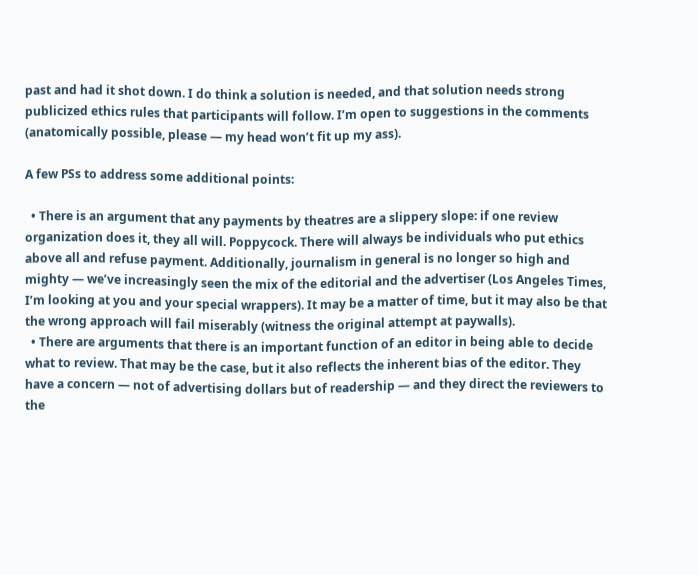past and had it shot down. I do think a solution is needed, and that solution needs strong publicized ethics rules that participants will follow. I’m open to suggestions in the comments (anatomically possible, please — my head won’t fit up my ass).

A few PSs to address some additional points:

  • There is an argument that any payments by theatres are a slippery slope: if one review organization does it, they all will. Poppycock. There will always be individuals who put ethics above all and refuse payment. Additionally, journalism in general is no longer so high and mighty — we’ve increasingly seen the mix of the editorial and the advertiser (Los Angeles Times, I’m looking at you and your special wrappers). It may be a matter of time, but it may also be that the wrong approach will fail miserably (witness the original attempt at paywalls).
  • There are arguments that there is an important function of an editor in being able to decide what to review. That may be the case, but it also reflects the inherent bias of the editor. They have a concern — not of advertising dollars but of readership — and they direct the reviewers to the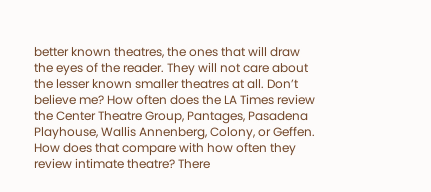better known theatres, the ones that will draw the eyes of the reader. They will not care about the lesser known smaller theatres at all. Don’t believe me? How often does the LA Times review the Center Theatre Group, Pantages, Pasadena Playhouse, Wallis Annenberg, Colony, or Geffen. How does that compare with how often they review intimate theatre? There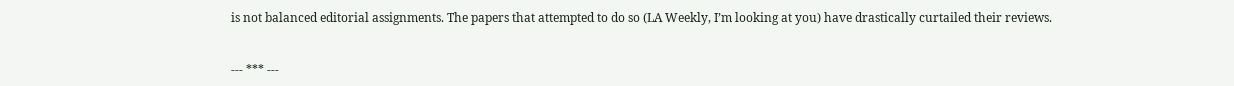is not balanced editorial assignments. The papers that attempted to do so (LA Weekly, I’m looking at you) have drastically curtailed their reviews.


--- *** ---